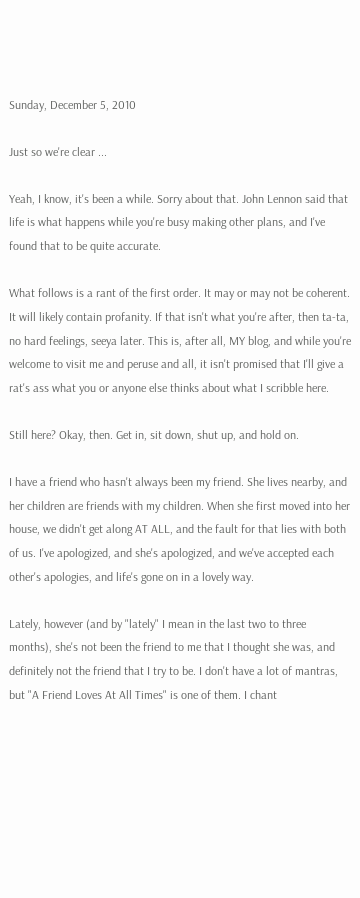Sunday, December 5, 2010

Just so we're clear ...

Yeah, I know, it's been a while. Sorry about that. John Lennon said that life is what happens while you're busy making other plans, and I've found that to be quite accurate.

What follows is a rant of the first order. It may or may not be coherent. It will likely contain profanity. If that isn't what you're after, then ta-ta, no hard feelings, seeya later. This is, after all, MY blog, and while you're welcome to visit me and peruse and all, it isn't promised that I'll give a rat's ass what you or anyone else thinks about what I scribble here.

Still here? Okay, then. Get in, sit down, shut up, and hold on.

I have a friend who hasn't always been my friend. She lives nearby, and her children are friends with my children. When she first moved into her house, we didn't get along AT ALL, and the fault for that lies with both of us. I've apologized, and she's apologized, and we've accepted each other's apologies, and life's gone on in a lovely way.

Lately, however (and by "lately" I mean in the last two to three months), she's not been the friend to me that I thought she was, and definitely not the friend that I try to be. I don't have a lot of mantras, but "A Friend Loves At All Times" is one of them. I chant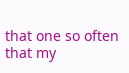that one so often that my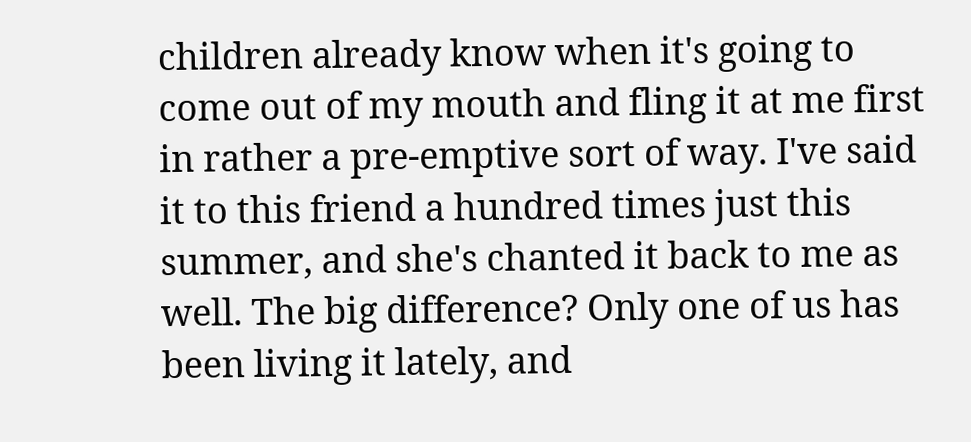children already know when it's going to come out of my mouth and fling it at me first in rather a pre-emptive sort of way. I've said it to this friend a hundred times just this summer, and she's chanted it back to me as well. The big difference? Only one of us has been living it lately, and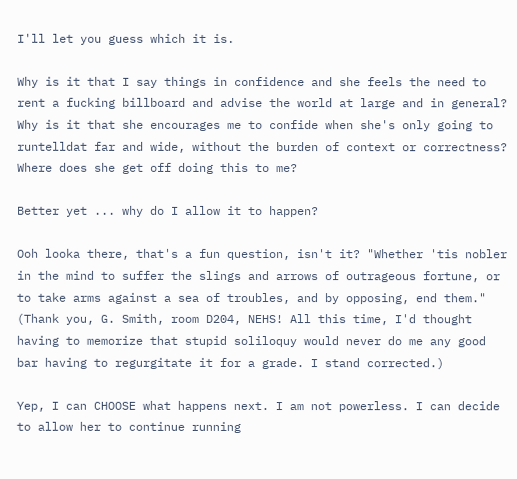I'll let you guess which it is.

Why is it that I say things in confidence and she feels the need to rent a fucking billboard and advise the world at large and in general? Why is it that she encourages me to confide when she's only going to runtelldat far and wide, without the burden of context or correctness? Where does she get off doing this to me?

Better yet ... why do I allow it to happen?

Ooh looka there, that's a fun question, isn't it? "Whether 'tis nobler in the mind to suffer the slings and arrows of outrageous fortune, or to take arms against a sea of troubles, and by opposing, end them." (Thank you, G. Smith, room D204, NEHS! All this time, I'd thought having to memorize that stupid soliloquy would never do me any good bar having to regurgitate it for a grade. I stand corrected.)

Yep, I can CHOOSE what happens next. I am not powerless. I can decide to allow her to continue running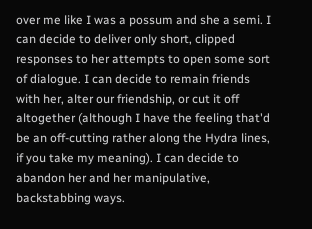over me like I was a possum and she a semi. I can decide to deliver only short, clipped responses to her attempts to open some sort of dialogue. I can decide to remain friends with her, alter our friendship, or cut it off altogether (although I have the feeling that'd be an off-cutting rather along the Hydra lines, if you take my meaning). I can decide to abandon her and her manipulative, backstabbing ways.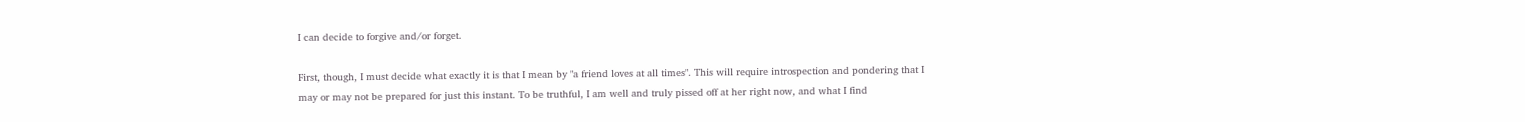I can decide to forgive and/or forget.

First, though, I must decide what exactly it is that I mean by "a friend loves at all times". This will require introspection and pondering that I may or may not be prepared for just this instant. To be truthful, I am well and truly pissed off at her right now, and what I find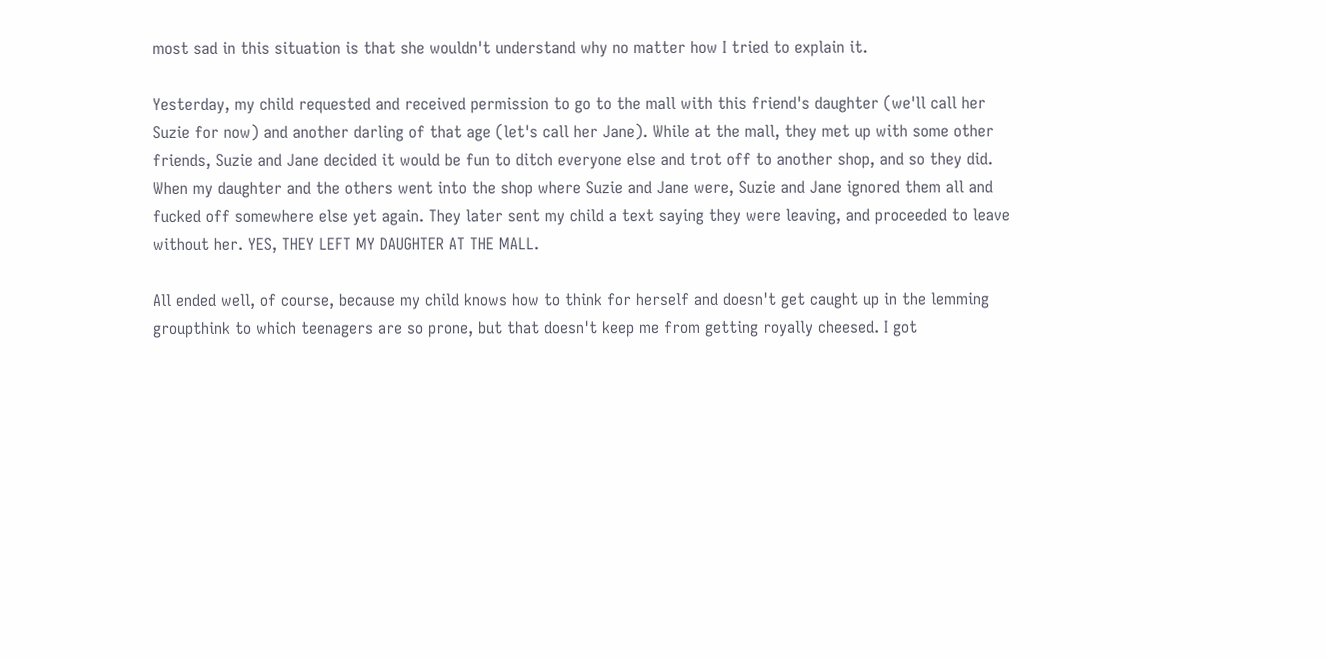most sad in this situation is that she wouldn't understand why no matter how I tried to explain it.

Yesterday, my child requested and received permission to go to the mall with this friend's daughter (we'll call her Suzie for now) and another darling of that age (let's call her Jane). While at the mall, they met up with some other friends, Suzie and Jane decided it would be fun to ditch everyone else and trot off to another shop, and so they did. When my daughter and the others went into the shop where Suzie and Jane were, Suzie and Jane ignored them all and fucked off somewhere else yet again. They later sent my child a text saying they were leaving, and proceeded to leave without her. YES, THEY LEFT MY DAUGHTER AT THE MALL.

All ended well, of course, because my child knows how to think for herself and doesn't get caught up in the lemming groupthink to which teenagers are so prone, but that doesn't keep me from getting royally cheesed. I got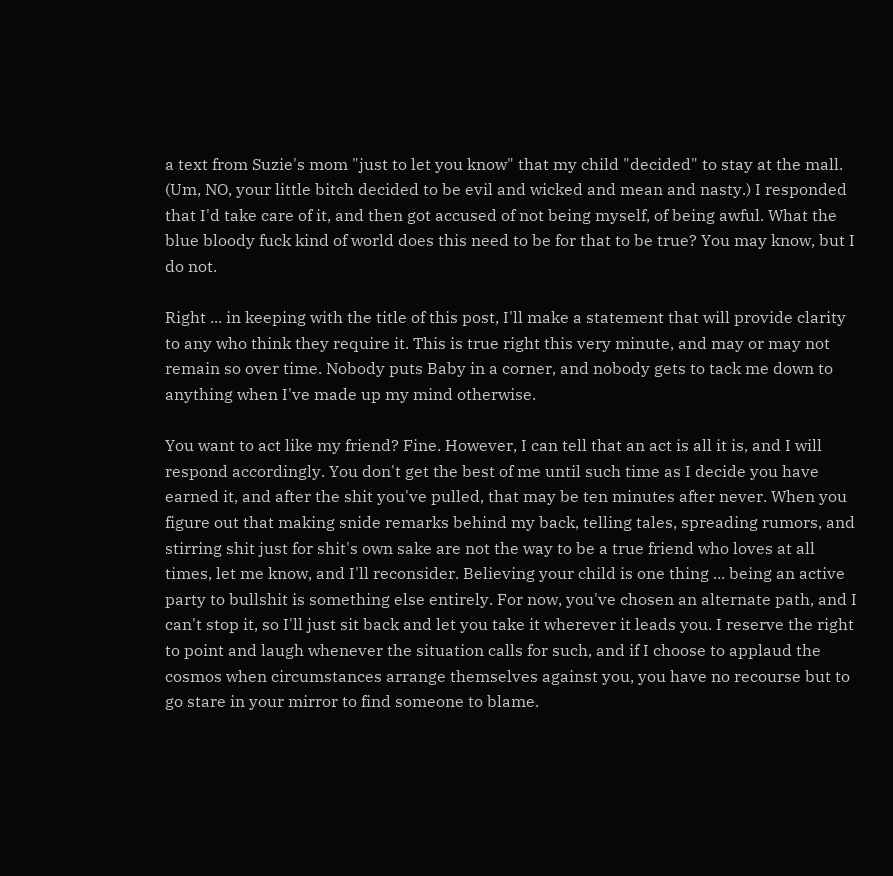a text from Suzie's mom "just to let you know" that my child "decided" to stay at the mall. (Um, NO, your little bitch decided to be evil and wicked and mean and nasty.) I responded that I'd take care of it, and then got accused of not being myself, of being awful. What the blue bloody fuck kind of world does this need to be for that to be true? You may know, but I do not.

Right ... in keeping with the title of this post, I'll make a statement that will provide clarity to any who think they require it. This is true right this very minute, and may or may not remain so over time. Nobody puts Baby in a corner, and nobody gets to tack me down to anything when I've made up my mind otherwise.

You want to act like my friend? Fine. However, I can tell that an act is all it is, and I will respond accordingly. You don't get the best of me until such time as I decide you have earned it, and after the shit you've pulled, that may be ten minutes after never. When you figure out that making snide remarks behind my back, telling tales, spreading rumors, and stirring shit just for shit's own sake are not the way to be a true friend who loves at all times, let me know, and I'll reconsider. Believing your child is one thing ... being an active party to bullshit is something else entirely. For now, you've chosen an alternate path, and I can't stop it, so I'll just sit back and let you take it wherever it leads you. I reserve the right to point and laugh whenever the situation calls for such, and if I choose to applaud the cosmos when circumstances arrange themselves against you, you have no recourse but to go stare in your mirror to find someone to blame.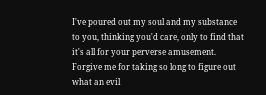I've poured out my soul and my substance to you, thinking you'd care, only to find that it's all for your perverse amusement. Forgive me for taking so long to figure out what an evil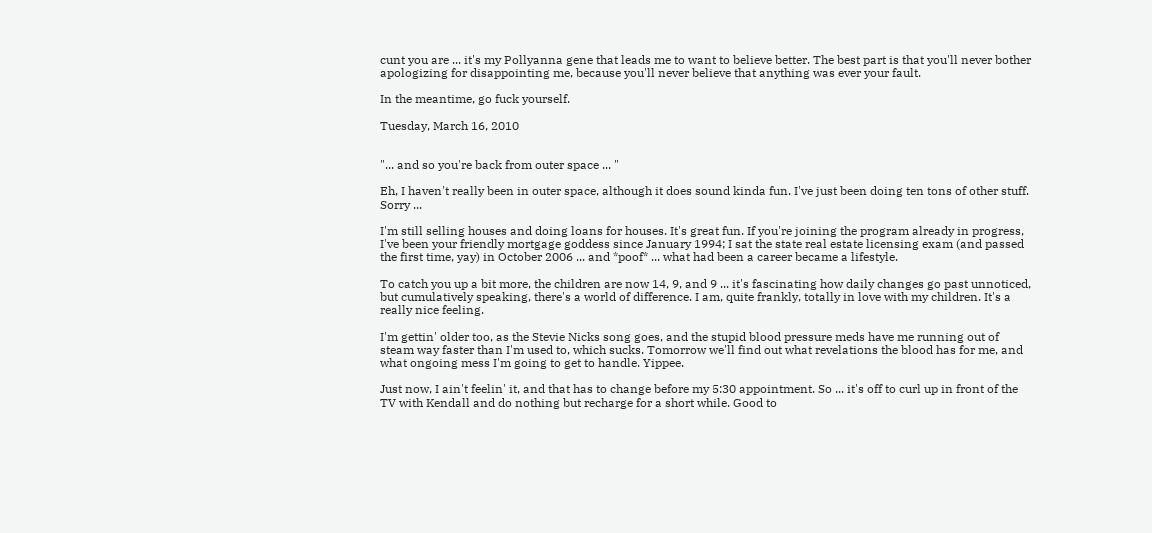cunt you are ... it's my Pollyanna gene that leads me to want to believe better. The best part is that you'll never bother apologizing for disappointing me, because you'll never believe that anything was ever your fault.

In the meantime, go fuck yourself.

Tuesday, March 16, 2010


"... and so you're back from outer space ... "

Eh, I haven't really been in outer space, although it does sound kinda fun. I've just been doing ten tons of other stuff. Sorry ...

I'm still selling houses and doing loans for houses. It's great fun. If you're joining the program already in progress, I've been your friendly mortgage goddess since January 1994; I sat the state real estate licensing exam (and passed the first time, yay) in October 2006 ... and *poof* ... what had been a career became a lifestyle.

To catch you up a bit more, the children are now 14, 9, and 9 ... it's fascinating how daily changes go past unnoticed, but cumulatively speaking, there's a world of difference. I am, quite frankly, totally in love with my children. It's a really nice feeling.

I'm gettin' older too, as the Stevie Nicks song goes, and the stupid blood pressure meds have me running out of steam way faster than I'm used to, which sucks. Tomorrow we'll find out what revelations the blood has for me, and what ongoing mess I'm going to get to handle. Yippee.

Just now, I ain't feelin' it, and that has to change before my 5:30 appointment. So ... it's off to curl up in front of the TV with Kendall and do nothing but recharge for a short while. Good to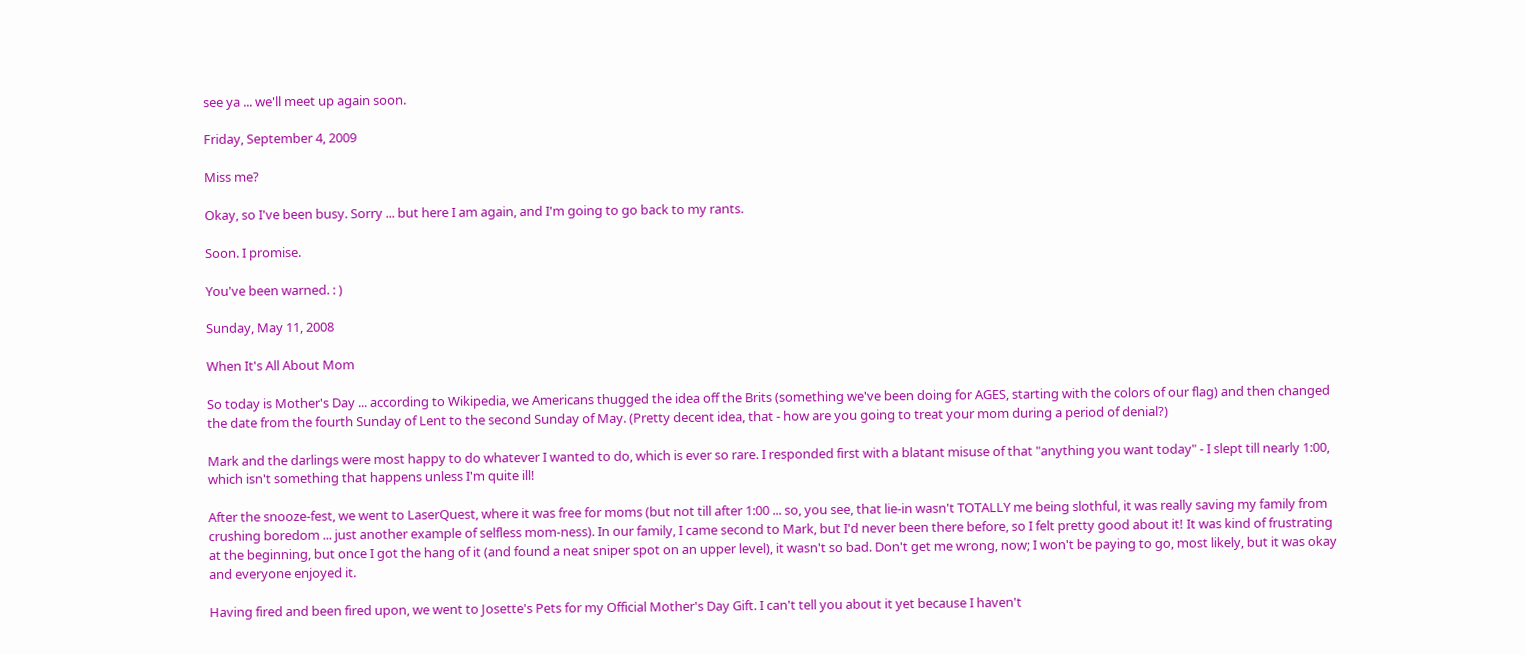see ya ... we'll meet up again soon.

Friday, September 4, 2009

Miss me?

Okay, so I've been busy. Sorry ... but here I am again, and I'm going to go back to my rants.

Soon. I promise.

You've been warned. : )

Sunday, May 11, 2008

When It's All About Mom

So today is Mother's Day ... according to Wikipedia, we Americans thugged the idea off the Brits (something we've been doing for AGES, starting with the colors of our flag) and then changed the date from the fourth Sunday of Lent to the second Sunday of May. (Pretty decent idea, that - how are you going to treat your mom during a period of denial?)

Mark and the darlings were most happy to do whatever I wanted to do, which is ever so rare. I responded first with a blatant misuse of that "anything you want today" - I slept till nearly 1:00, which isn't something that happens unless I'm quite ill!

After the snooze-fest, we went to LaserQuest, where it was free for moms (but not till after 1:00 ... so, you see, that lie-in wasn't TOTALLY me being slothful, it was really saving my family from crushing boredom ... just another example of selfless mom-ness). In our family, I came second to Mark, but I'd never been there before, so I felt pretty good about it! It was kind of frustrating at the beginning, but once I got the hang of it (and found a neat sniper spot on an upper level), it wasn't so bad. Don't get me wrong, now; I won't be paying to go, most likely, but it was okay and everyone enjoyed it.

Having fired and been fired upon, we went to Josette's Pets for my Official Mother's Day Gift. I can't tell you about it yet because I haven't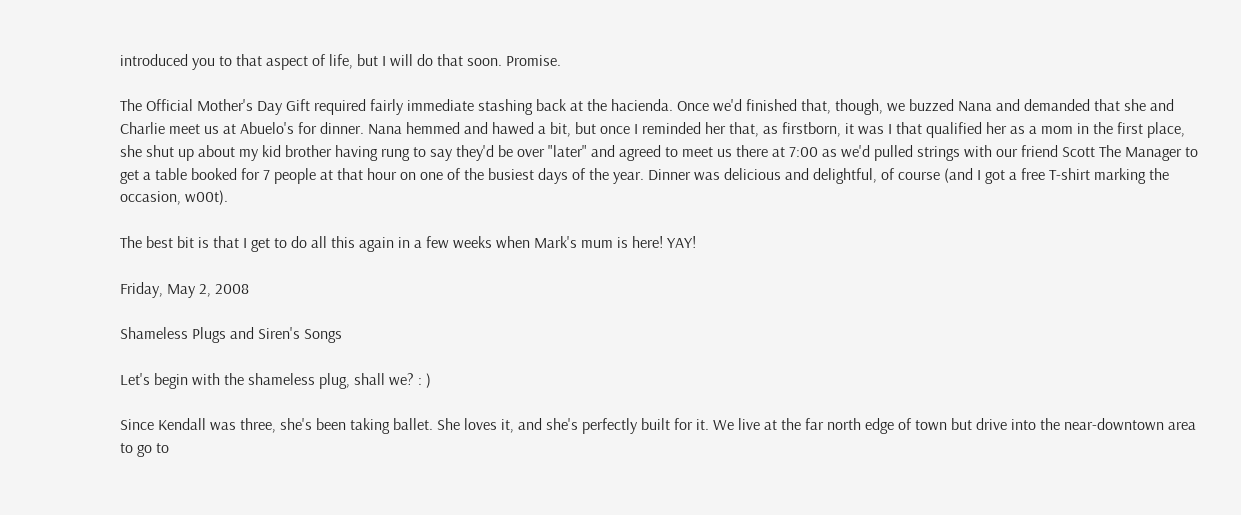introduced you to that aspect of life, but I will do that soon. Promise.

The Official Mother's Day Gift required fairly immediate stashing back at the hacienda. Once we'd finished that, though, we buzzed Nana and demanded that she and Charlie meet us at Abuelo's for dinner. Nana hemmed and hawed a bit, but once I reminded her that, as firstborn, it was I that qualified her as a mom in the first place, she shut up about my kid brother having rung to say they'd be over "later" and agreed to meet us there at 7:00 as we'd pulled strings with our friend Scott The Manager to get a table booked for 7 people at that hour on one of the busiest days of the year. Dinner was delicious and delightful, of course (and I got a free T-shirt marking the occasion, w00t).

The best bit is that I get to do all this again in a few weeks when Mark's mum is here! YAY!

Friday, May 2, 2008

Shameless Plugs and Siren's Songs

Let's begin with the shameless plug, shall we? : )

Since Kendall was three, she's been taking ballet. She loves it, and she's perfectly built for it. We live at the far north edge of town but drive into the near-downtown area to go to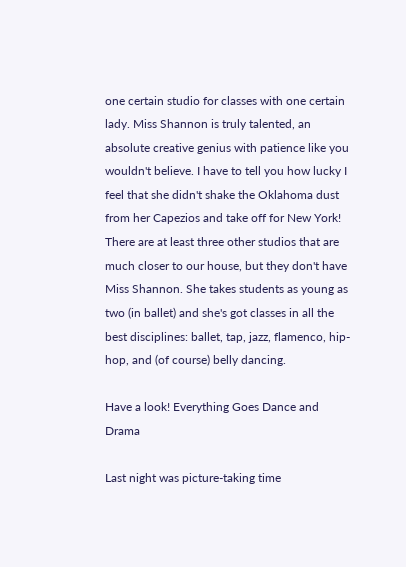one certain studio for classes with one certain lady. Miss Shannon is truly talented, an absolute creative genius with patience like you wouldn't believe. I have to tell you how lucky I feel that she didn't shake the Oklahoma dust from her Capezios and take off for New York! There are at least three other studios that are much closer to our house, but they don't have Miss Shannon. She takes students as young as two (in ballet) and she's got classes in all the best disciplines: ballet, tap, jazz, flamenco, hip-hop, and (of course) belly dancing.

Have a look! Everything Goes Dance and Drama

Last night was picture-taking time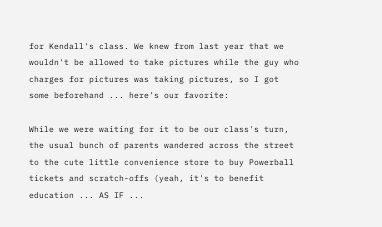for Kendall's class. We knew from last year that we wouldn't be allowed to take pictures while the guy who charges for pictures was taking pictures, so I got some beforehand ... here's our favorite:

While we were waiting for it to be our class's turn, the usual bunch of parents wandered across the street to the cute little convenience store to buy Powerball tickets and scratch-offs (yeah, it's to benefit education ... AS IF ...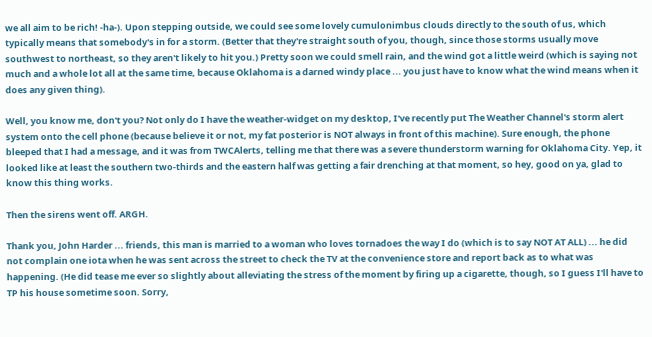we all aim to be rich! -ha-). Upon stepping outside, we could see some lovely cumulonimbus clouds directly to the south of us, which typically means that somebody's in for a storm. (Better that they're straight south of you, though, since those storms usually move southwest to northeast, so they aren't likely to hit you.) Pretty soon we could smell rain, and the wind got a little weird (which is saying not much and a whole lot all at the same time, because Oklahoma is a darned windy place ... you just have to know what the wind means when it does any given thing).

Well, you know me, don't you? Not only do I have the weather-widget on my desktop, I've recently put The Weather Channel's storm alert system onto the cell phone (because believe it or not, my fat posterior is NOT always in front of this machine). Sure enough, the phone bleeped that I had a message, and it was from TWCAlerts, telling me that there was a severe thunderstorm warning for Oklahoma City. Yep, it looked like at least the southern two-thirds and the eastern half was getting a fair drenching at that moment, so hey, good on ya, glad to know this thing works.

Then the sirens went off. ARGH.

Thank you, John Harder ... friends, this man is married to a woman who loves tornadoes the way I do (which is to say NOT AT ALL) ... he did not complain one iota when he was sent across the street to check the TV at the convenience store and report back as to what was happening. (He did tease me ever so slightly about alleviating the stress of the moment by firing up a cigarette, though, so I guess I'll have to TP his house sometime soon. Sorry,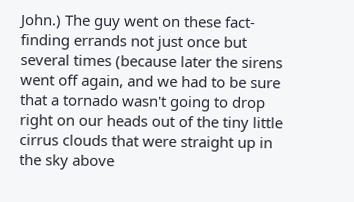John.) The guy went on these fact-finding errands not just once but several times (because later the sirens went off again, and we had to be sure that a tornado wasn't going to drop right on our heads out of the tiny little cirrus clouds that were straight up in the sky above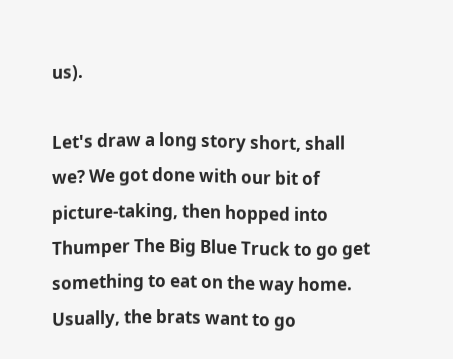us).

Let's draw a long story short, shall we? We got done with our bit of picture-taking, then hopped into Thumper The Big Blue Truck to go get something to eat on the way home. Usually, the brats want to go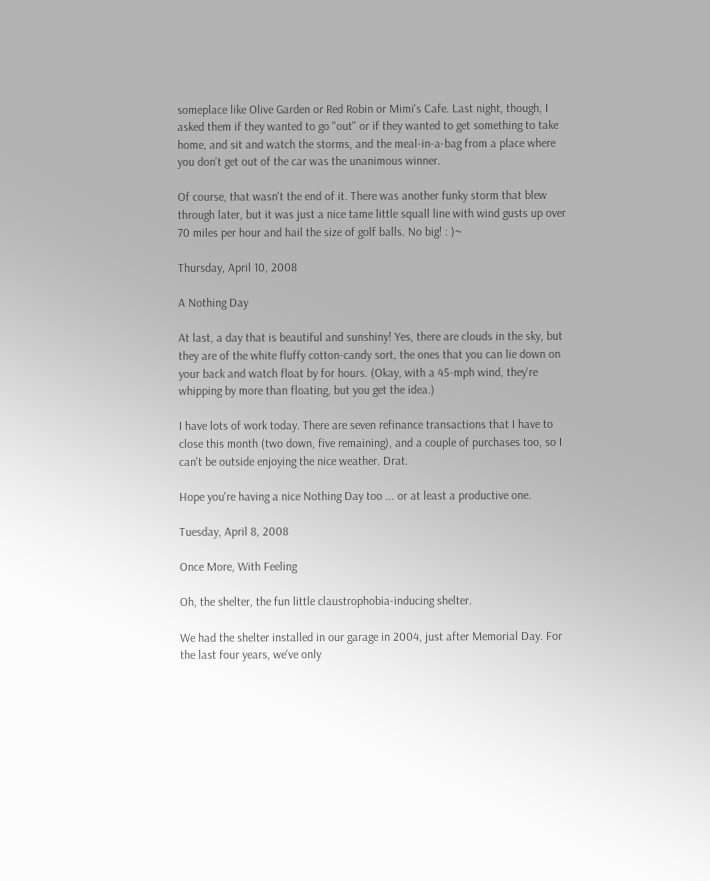someplace like Olive Garden or Red Robin or Mimi's Cafe. Last night, though, I asked them if they wanted to go "out" or if they wanted to get something to take home, and sit and watch the storms, and the meal-in-a-bag from a place where you don't get out of the car was the unanimous winner.

Of course, that wasn't the end of it. There was another funky storm that blew through later, but it was just a nice tame little squall line with wind gusts up over 70 miles per hour and hail the size of golf balls. No big! : )~

Thursday, April 10, 2008

A Nothing Day

At last, a day that is beautiful and sunshiny! Yes, there are clouds in the sky, but they are of the white fluffy cotton-candy sort, the ones that you can lie down on your back and watch float by for hours. (Okay, with a 45-mph wind, they're whipping by more than floating, but you get the idea.)

I have lots of work today. There are seven refinance transactions that I have to close this month (two down, five remaining), and a couple of purchases too, so I can't be outside enjoying the nice weather. Drat.

Hope you're having a nice Nothing Day too ... or at least a productive one.

Tuesday, April 8, 2008

Once More, With Feeling

Oh, the shelter, the fun little claustrophobia-inducing shelter.

We had the shelter installed in our garage in 2004, just after Memorial Day. For the last four years, we've only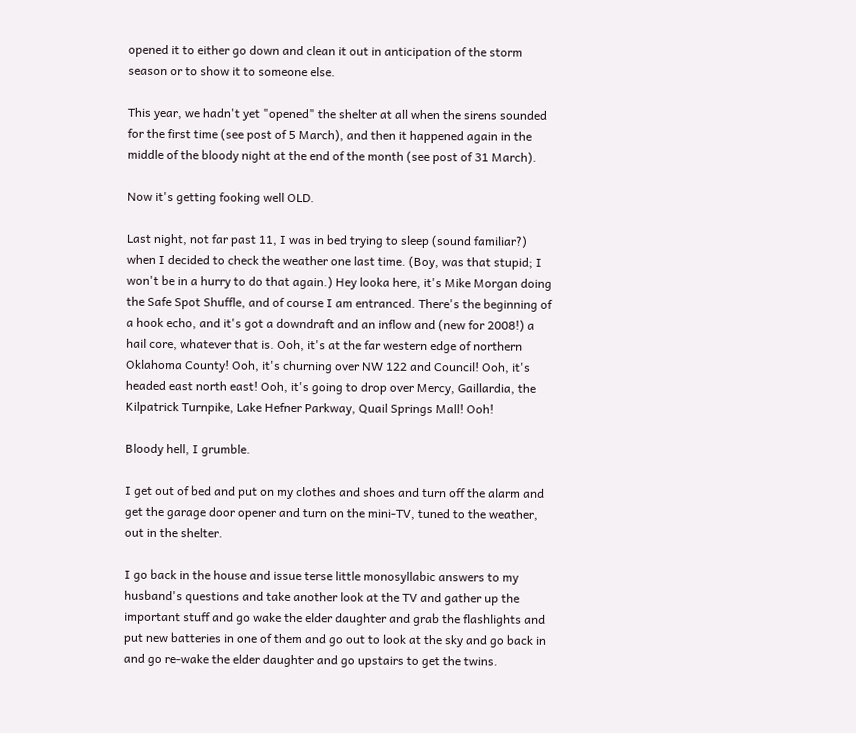opened it to either go down and clean it out in anticipation of the storm season or to show it to someone else.

This year, we hadn't yet "opened" the shelter at all when the sirens sounded for the first time (see post of 5 March), and then it happened again in the middle of the bloody night at the end of the month (see post of 31 March).

Now it's getting fooking well OLD.

Last night, not far past 11, I was in bed trying to sleep (sound familiar?) when I decided to check the weather one last time. (Boy, was that stupid; I won't be in a hurry to do that again.) Hey looka here, it's Mike Morgan doing the Safe Spot Shuffle, and of course I am entranced. There's the beginning of a hook echo, and it's got a downdraft and an inflow and (new for 2008!) a hail core, whatever that is. Ooh, it's at the far western edge of northern Oklahoma County! Ooh, it's churning over NW 122 and Council! Ooh, it's headed east north east! Ooh, it's going to drop over Mercy, Gaillardia, the Kilpatrick Turnpike, Lake Hefner Parkway, Quail Springs Mall! Ooh!

Bloody hell, I grumble.

I get out of bed and put on my clothes and shoes and turn off the alarm and get the garage door opener and turn on the mini-TV, tuned to the weather, out in the shelter.

I go back in the house and issue terse little monosyllabic answers to my husband's questions and take another look at the TV and gather up the important stuff and go wake the elder daughter and grab the flashlights and put new batteries in one of them and go out to look at the sky and go back in and go re-wake the elder daughter and go upstairs to get the twins.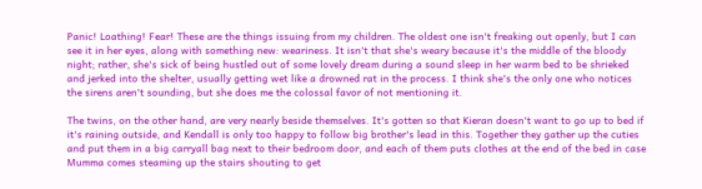Panic! Loathing! Fear! These are the things issuing from my children. The oldest one isn't freaking out openly, but I can see it in her eyes, along with something new: weariness. It isn't that she's weary because it's the middle of the bloody night; rather, she's sick of being hustled out of some lovely dream during a sound sleep in her warm bed to be shrieked and jerked into the shelter, usually getting wet like a drowned rat in the process. I think she's the only one who notices the sirens aren't sounding, but she does me the colossal favor of not mentioning it.

The twins, on the other hand, are very nearly beside themselves. It's gotten so that Kieran doesn't want to go up to bed if it's raining outside, and Kendall is only too happy to follow big brother's lead in this. Together they gather up the cuties and put them in a big carryall bag next to their bedroom door, and each of them puts clothes at the end of the bed in case Mumma comes steaming up the stairs shouting to get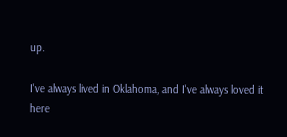up.

I've always lived in Oklahoma, and I've always loved it here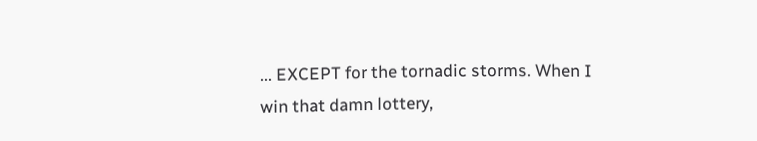... EXCEPT for the tornadic storms. When I win that damn lottery,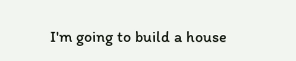I'm going to build a house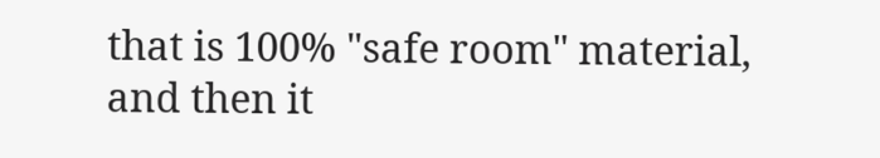that is 100% "safe room" material, and then it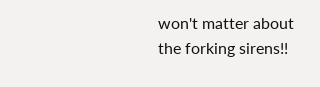won't matter about the forking sirens!!